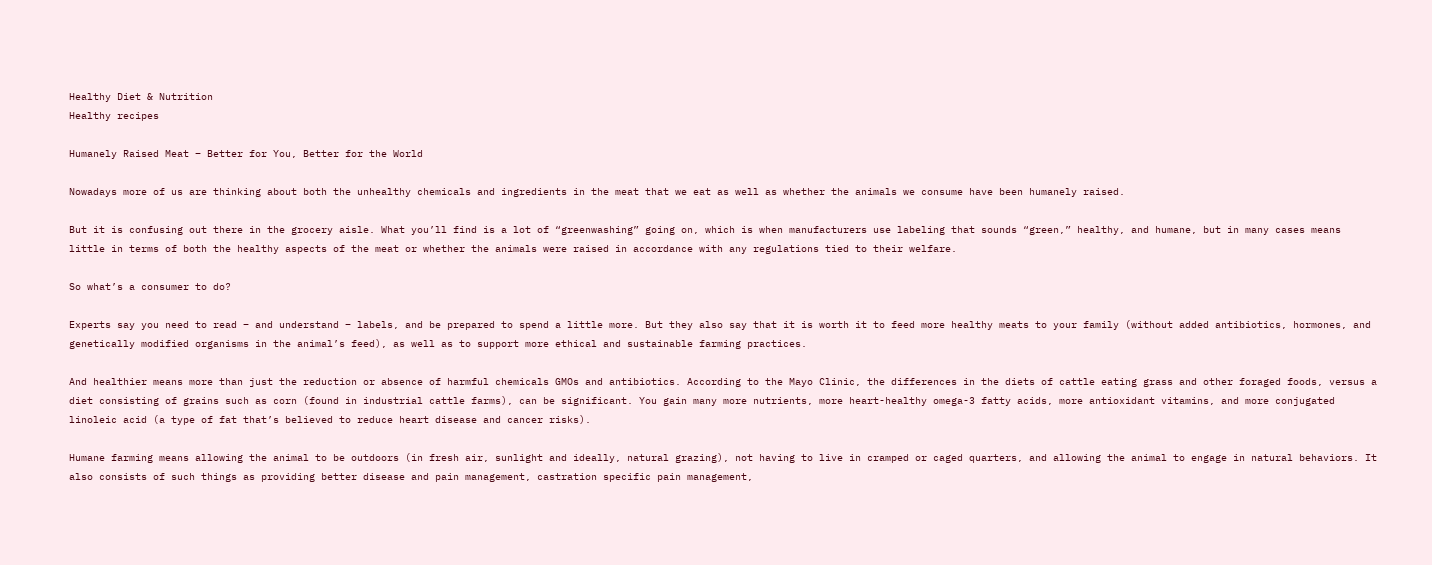Healthy Diet & Nutrition
Healthy recipes

Humanely Raised Meat – Better for You, Better for the World

Nowadays more of us are thinking about both the unhealthy chemicals and ingredients in the meat that we eat as well as whether the animals we consume have been humanely raised.

But it is confusing out there in the grocery aisle. What you’ll find is a lot of “greenwashing” going on, which is when manufacturers use labeling that sounds “green,” healthy, and humane, but in many cases means little in terms of both the healthy aspects of the meat or whether the animals were raised in accordance with any regulations tied to their welfare.

So what’s a consumer to do?

Experts say you need to read – and understand – labels, and be prepared to spend a little more. But they also say that it is worth it to feed more healthy meats to your family (without added antibiotics, hormones, and genetically modified organisms in the animal’s feed), as well as to support more ethical and sustainable farming practices.

And healthier means more than just the reduction or absence of harmful chemicals GMOs and antibiotics. According to the Mayo Clinic, the differences in the diets of cattle eating grass and other foraged foods, versus a diet consisting of grains such as corn (found in industrial cattle farms), can be significant. You gain many more nutrients, more heart-healthy omega-3 fatty acids, more antioxidant vitamins, and more conjugated linoleic acid (a type of fat that’s believed to reduce heart disease and cancer risks).

Humane farming means allowing the animal to be outdoors (in fresh air, sunlight and ideally, natural grazing), not having to live in cramped or caged quarters, and allowing the animal to engage in natural behaviors. It also consists of such things as providing better disease and pain management, castration specific pain management,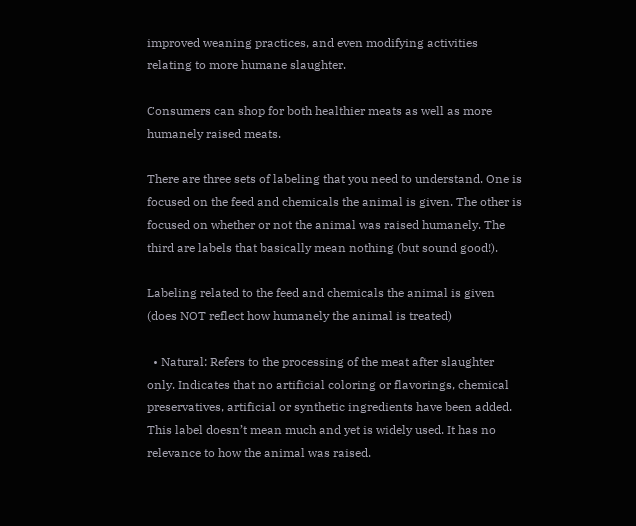improved weaning practices, and even modifying activities relating to more humane slaughter.

Consumers can shop for both healthier meats as well as more humanely raised meats.

There are three sets of labeling that you need to understand. One is focused on the feed and chemicals the animal is given. The other is focused on whether or not the animal was raised humanely. The third are labels that basically mean nothing (but sound good!).

Labeling related to the feed and chemicals the animal is given (does NOT reflect how humanely the animal is treated)

  • Natural: Refers to the processing of the meat after slaughter only. Indicates that no artificial coloring or flavorings, chemical preservatives, artificial or synthetic ingredients have been added. This label doesn’t mean much and yet is widely used. It has no relevance to how the animal was raised.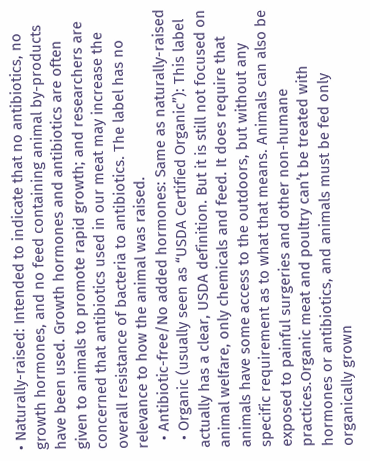• Naturally-raised: Intended to indicate that no antibiotics, no growth hormones, and no feed containing animal by-products have been used. Growth hormones and antibiotics are often given to animals to promote rapid growth; and researchers are concerned that antibiotics used in our meat may increase the overall resistance of bacteria to antibiotics. The label has no relevance to how the animal was raised.
  • Antibiotic-free/No added hormones: Same as naturally-raised
  • Organic (usually seen as “USDA Certified Organic”): This label actually has a clear, USDA definition. But it is still not focused on animal welfare, only chemicals and feed. It does require that animals have some access to the outdoors, but without any specific requirement as to what that means. Animals can also be exposed to painful surgeries and other non-humane practices.Organic meat and poultry can’t be treated with hormones or antibiotics, and animals must be fed only organically grown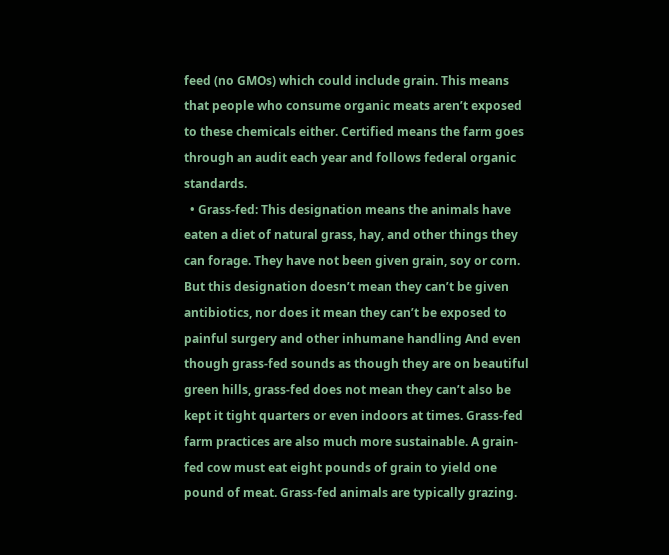feed (no GMOs) which could include grain. This means that people who consume organic meats aren’t exposed to these chemicals either. Certified means the farm goes through an audit each year and follows federal organic standards.
  • Grass-fed: This designation means the animals have eaten a diet of natural grass, hay, and other things they can forage. They have not been given grain, soy or corn. But this designation doesn’t mean they can’t be given antibiotics, nor does it mean they can’t be exposed to painful surgery and other inhumane handling And even though grass-fed sounds as though they are on beautiful green hills, grass-fed does not mean they can’t also be kept it tight quarters or even indoors at times. Grass-fed farm practices are also much more sustainable. A grain-fed cow must eat eight pounds of grain to yield one pound of meat. Grass-fed animals are typically grazing.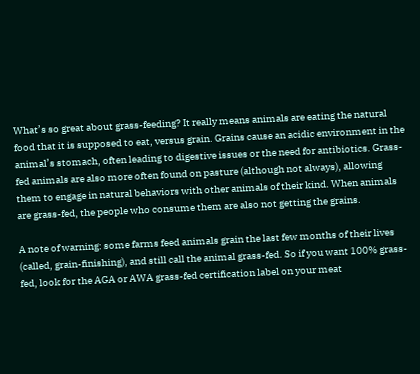What’s so great about grass-feeding? It really means animals are eating the natural food that it is supposed to eat, versus grain. Grains cause an acidic environment in the animal’s stomach, often leading to digestive issues or the need for antibiotics. Grass-fed animals are also more often found on pasture (although not always), allowing them to engage in natural behaviors with other animals of their kind. When animals are grass-fed, the people who consume them are also not getting the grains.

A note of warning: some farms feed animals grain the last few months of their lives (called, grain-finishing), and still call the animal grass-fed. So if you want 100% grass-fed, look for the AGA or AWA grass-fed certification label on your meat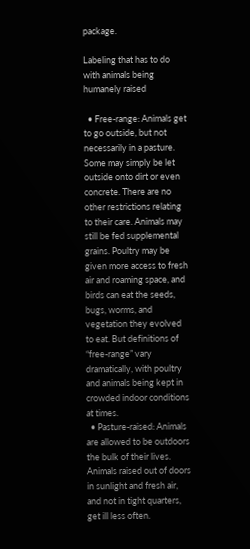package.

Labeling that has to do with animals being humanely raised

  • Free-range: Animals get to go outside, but not necessarily in a pasture. Some may simply be let outside onto dirt or even concrete. There are no other restrictions relating to their care. Animals may still be fed supplemental grains. Poultry may be given more access to fresh air and roaming space, and birds can eat the seeds, bugs, worms, and vegetation they evolved to eat. But definitions of “free-range” vary dramatically, with poultry and animals being kept in crowded indoor conditions at times.
  • Pasture-raised: Animals are allowed to be outdoors the bulk of their lives. Animals raised out of doors in sunlight and fresh air, and not in tight quarters, get ill less often.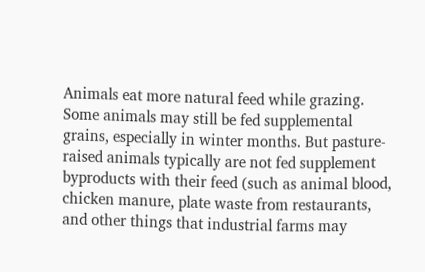Animals eat more natural feed while grazing. Some animals may still be fed supplemental grains, especially in winter months. But pasture-raised animals typically are not fed supplement byproducts with their feed (such as animal blood, chicken manure, plate waste from restaurants, and other things that industrial farms may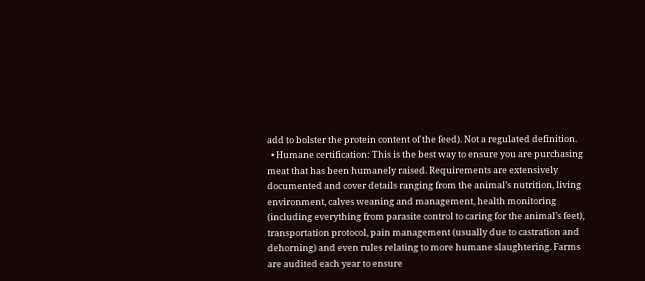add to bolster the protein content of the feed). Not a regulated definition.
  • Humane certification: This is the best way to ensure you are purchasing meat that has been humanely raised. Requirements are extensively documented and cover details ranging from the animal’s nutrition, living environment, calves weaning and management, health monitoring (including everything from parasite control to caring for the animal’s feet), transportation protocol, pain management (usually due to castration and dehorning) and even rules relating to more humane slaughtering. Farms are audited each year to ensure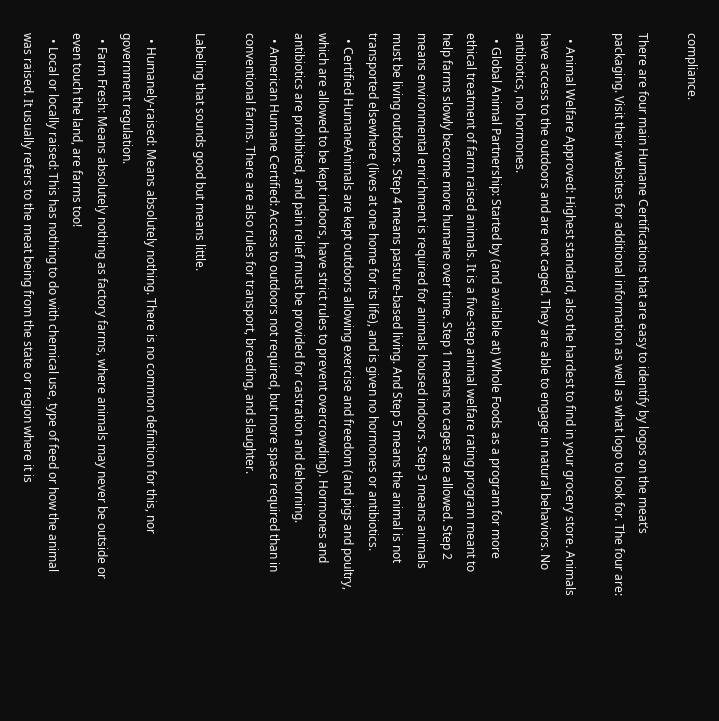compliance.

There are four main Humane Certifications that are easy to identify by logos on the meat’s packaging. Visit their websites for additional information as well as what logo to look for. The four are:

  • Animal Welfare Approved: Highest standard, also the hardest to find in your grocery store. Animals have access to the outdoors and are not caged. They are able to engage in natural behaviors. No antibiotics, no hormones.
  • Global Animal Partnership: Started by (and available at) Whole Foods as a program for more ethical treatment of farm raised animals. It is a five-step animal welfare rating program meant to help farms slowly become more humane over time. Step 1 means no cages are allowed. Step 2 means environmental enrichment is required for animals housed indoors. Step 3 means animals must be living outdoors. Step 4 means pasture-based living. And Step 5 means the animal is not transported elsewhere (lives at one home for its life), and is given no hormones or antibiotics.
  • Certified HumaneAnimals are kept outdoors allowing exercise and freedom (and pigs and poultry, which are allowed to be kept indoors, have strict rules to prevent overcrowding). Hormones and antibiotics are prohibited, and pain relief must be provided for castration and dehorning.
  • American Humane Certified: Access to outdoors not required, but more space required than in conventional farms. There are also rules for transport, breeding, and slaughter.

Labeling that sounds good but means little.

  • Humanely-raised: Means absolutely nothing. There is no common definition for this, nor government regulation.
  • Farm Fresh: Means absolutely nothing as factory farms, where animals may never be outside or even touch the land, are farms too!
  • Local or locally raised: This has nothing to do with chemical use, type of feed or how the animal was raised. It usually refers to the meat being from the state or region where it is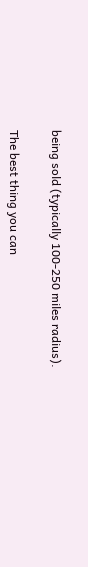being sold (typically 100-250 miles radius).

The best thing you can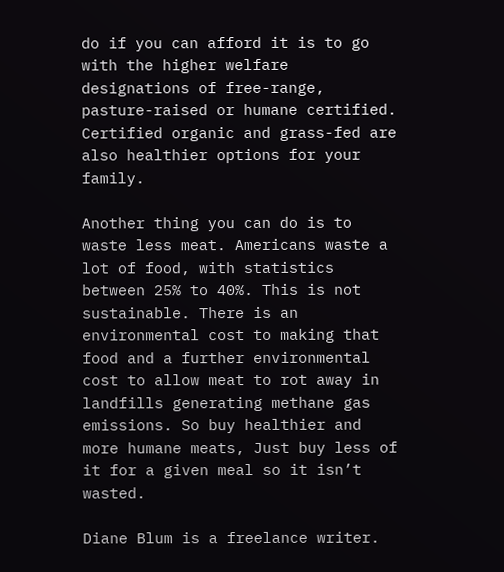do if you can afford it is to go with the higher welfare designations of free-range, pasture-raised or humane certified. Certified organic and grass-fed are also healthier options for your family.

Another thing you can do is to waste less meat. Americans waste a lot of food, with statistics between 25% to 40%. This is not sustainable. There is an environmental cost to making that food and a further environmental cost to allow meat to rot away in landfills generating methane gas emissions. So buy healthier and more humane meats, Just buy less of it for a given meal so it isn’t wasted.

Diane Blum is a freelance writer.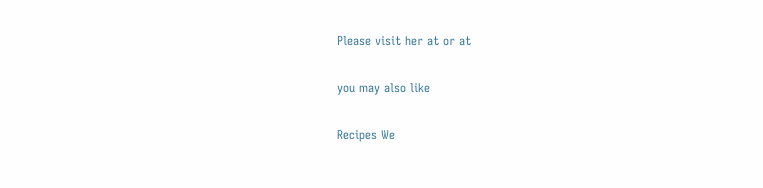Please visit her at or at

you may also like

Recipes We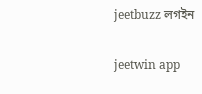jeetbuzz লগইন

jeetwin app